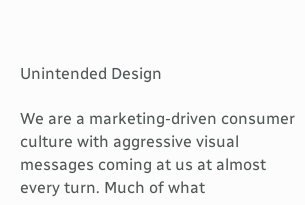Unintended Design

We are a marketing-driven consumer culture with aggressive visual messages coming at us at almost every turn. Much of what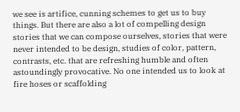we see is artifice, cunning schemes to get us to buy things. But there are also a lot of compelling design stories that we can compose ourselves, stories that were never intended to be design, studies of color, pattern, contrasts, etc. that are refreshing humble and often astoundingly provocative. No one intended us to look at fire hoses or scaffolding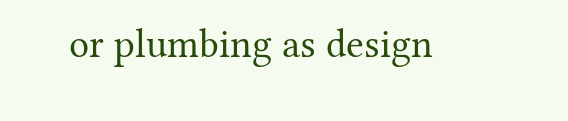or plumbing as design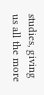studies, giving us all the more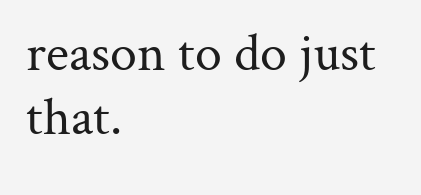reason to do just that.